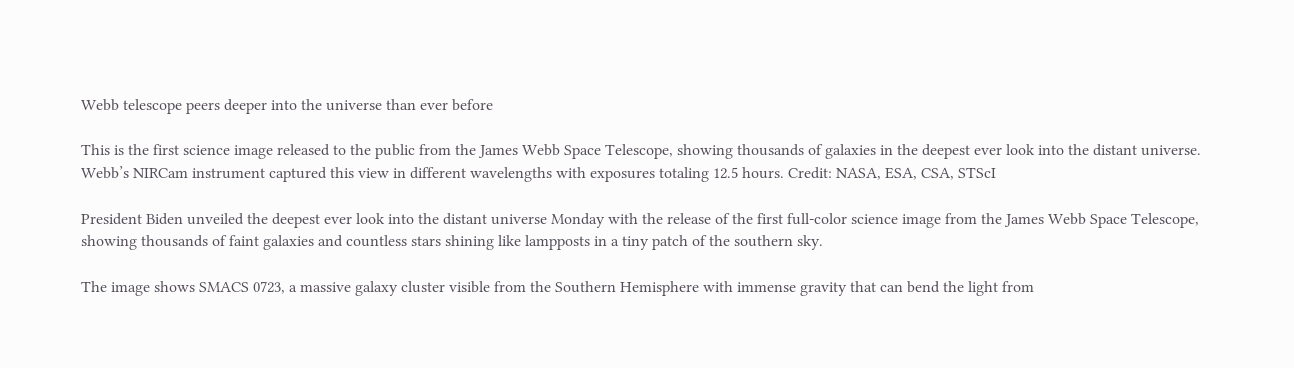Webb telescope peers deeper into the universe than ever before

This is the first science image released to the public from the James Webb Space Telescope, showing thousands of galaxies in the deepest ever look into the distant universe. Webb’s NIRCam instrument captured this view in different wavelengths with exposures totaling 12.5 hours. Credit: NASA, ESA, CSA, STScI

President Biden unveiled the deepest ever look into the distant universe Monday with the release of the first full-color science image from the James Webb Space Telescope, showing thousands of faint galaxies and countless stars shining like lampposts in a tiny patch of the southern sky.

The image shows SMACS 0723, a massive galaxy cluster visible from the Southern Hemisphere with immense gravity that can bend the light from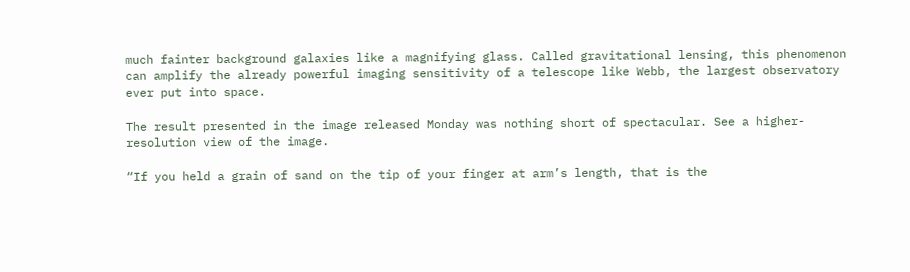much fainter background galaxies like a magnifying glass. Called gravitational lensing, this phenomenon can amplify the already powerful imaging sensitivity of a telescope like Webb, the largest observatory ever put into space.

The result presented in the image released Monday was nothing short of spectacular. See a higher-resolution view of the image.

“If you held a grain of sand on the tip of your finger at arm’s length, that is the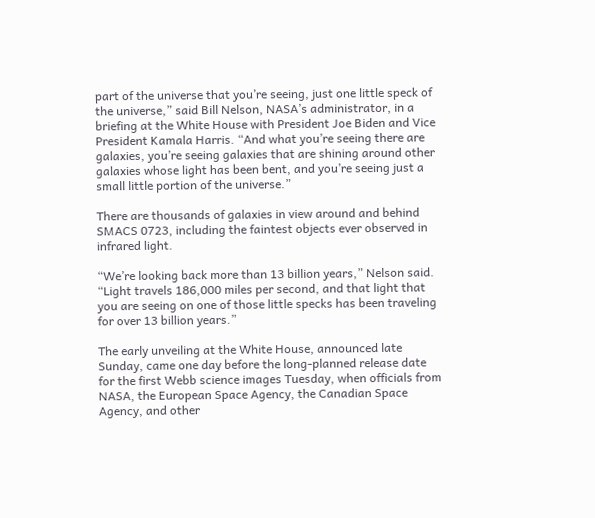part of the universe that you’re seeing, just one little speck of the universe,” said Bill Nelson, NASA’s administrator, in a briefing at the White House with President Joe Biden and Vice President Kamala Harris. “And what you’re seeing there are galaxies, you’re seeing galaxies that are shining around other galaxies whose light has been bent, and you’re seeing just a small little portion of the universe.”

There are thousands of galaxies in view around and behind SMACS 0723, including the faintest objects ever observed in infrared light.

“We’re looking back more than 13 billion years,” Nelson said. “Light travels 186,000 miles per second, and that light that you are seeing on one of those little specks has been traveling for over 13 billion years.”

The early unveiling at the White House, announced late Sunday, came one day before the long-planned release date for the first Webb science images Tuesday, when officials from NASA, the European Space Agency, the Canadian Space Agency, and other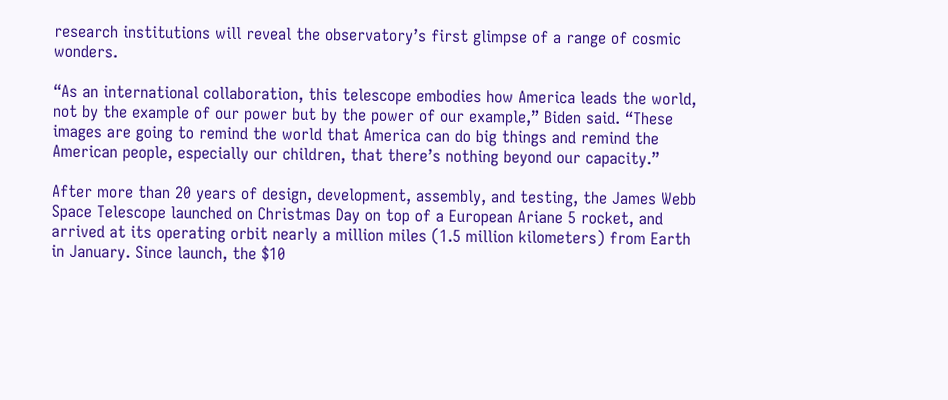research institutions will reveal the observatory’s first glimpse of a range of cosmic wonders.

“As an international collaboration, this telescope embodies how America leads the world, not by the example of our power but by the power of our example,” Biden said. “These images are going to remind the world that America can do big things and remind the American people, especially our children, that there’s nothing beyond our capacity.”

After more than 20 years of design, development, assembly, and testing, the James Webb Space Telescope launched on Christmas Day on top of a European Ariane 5 rocket, and arrived at its operating orbit nearly a million miles (1.5 million kilometers) from Earth in January. Since launch, the $10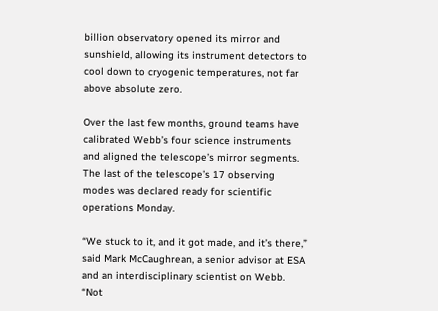billion observatory opened its mirror and sunshield, allowing its instrument detectors to cool down to cryogenic temperatures, not far above absolute zero.

Over the last few months, ground teams have calibrated Webb’s four science instruments and aligned the telescope’s mirror segments. The last of the telescope’s 17 observing modes was declared ready for scientific operations Monday.

“We stuck to it, and it got made, and it’s there,” said Mark McCaughrean, a senior advisor at ESA and an interdisciplinary scientist on Webb. “Not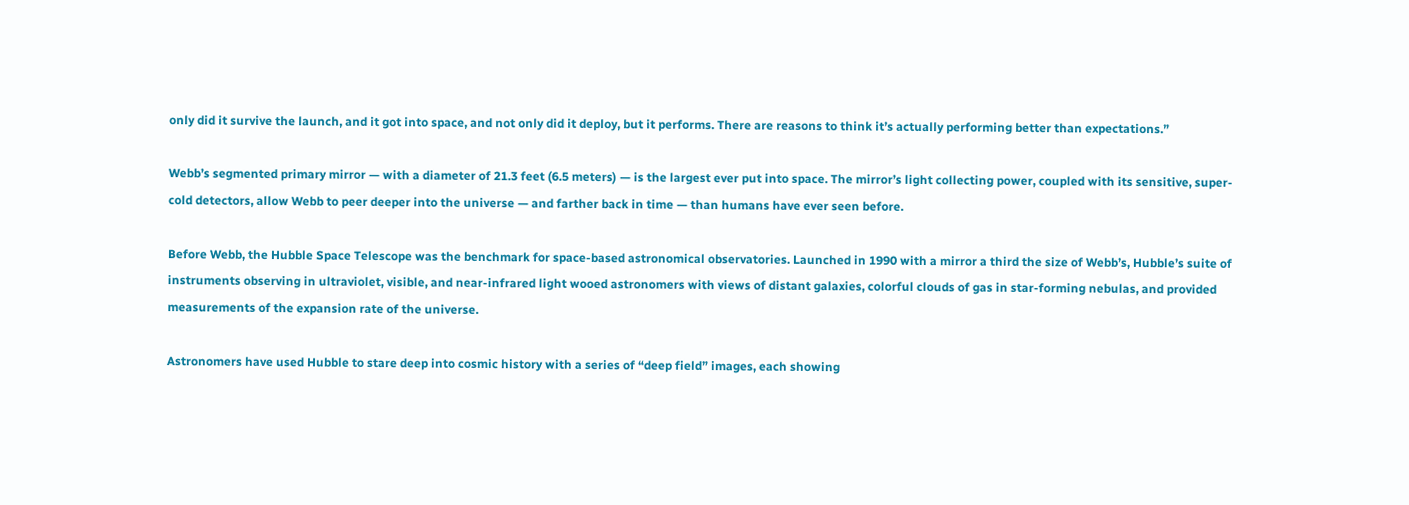only did it survive the launch, and it got into space, and not only did it deploy, but it performs. There are reasons to think it’s actually performing better than expectations.”

Webb’s segmented primary mirror — with a diameter of 21.3 feet (6.5 meters) — is the largest ever put into space. The mirror’s light collecting power, coupled with its sensitive, super-cold detectors, allow Webb to peer deeper into the universe — and farther back in time — than humans have ever seen before.

Before Webb, the Hubble Space Telescope was the benchmark for space-based astronomical observatories. Launched in 1990 with a mirror a third the size of Webb’s, Hubble’s suite of instruments observing in ultraviolet, visible, and near-infrared light wooed astronomers with views of distant galaxies, colorful clouds of gas in star-forming nebulas, and provided measurements of the expansion rate of the universe.

Astronomers have used Hubble to stare deep into cosmic history with a series of “deep field” images, each showing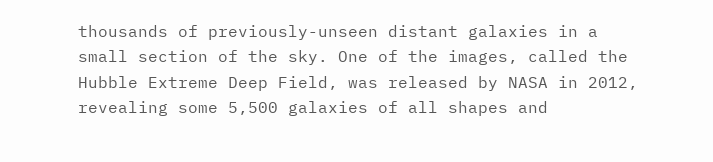thousands of previously-unseen distant galaxies in a small section of the sky. One of the images, called the Hubble Extreme Deep Field, was released by NASA in 2012, revealing some 5,500 galaxies of all shapes and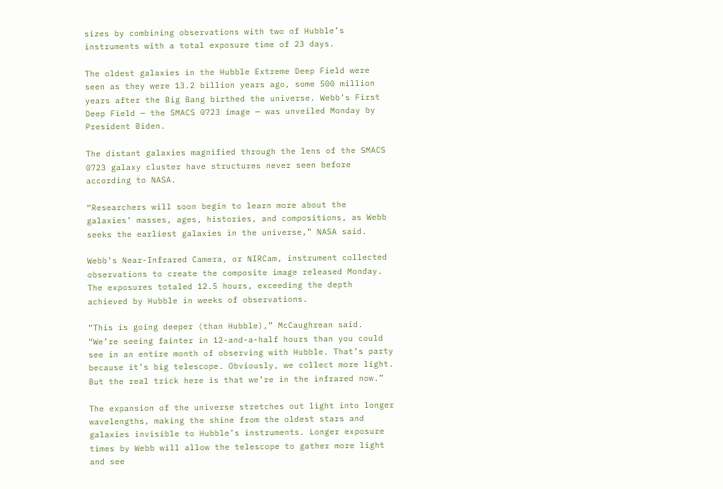sizes by combining observations with two of Hubble’s instruments with a total exposure time of 23 days.

The oldest galaxies in the Hubble Extreme Deep Field were seen as they were 13.2 billion years ago, some 500 million years after the Big Bang birthed the universe. Webb’s First Deep Field — the SMACS 0723 image — was unveiled Monday by President Biden.

The distant galaxies magnified through the lens of the SMACS 0723 galaxy cluster have structures never seen before according to NASA.

“Researchers will soon begin to learn more about the galaxies’ masses, ages, histories, and compositions, as Webb seeks the earliest galaxies in the universe,” NASA said.

Webb’s Near-Infrared Camera, or NIRCam, instrument collected observations to create the composite image released Monday. The exposures totaled 12.5 hours, exceeding the depth achieved by Hubble in weeks of observations.

“This is going deeper (than Hubble),” McCaughrean said. “We’re seeing fainter in 12-and-a-half hours than you could see in an entire month of observing with Hubble. That’s party because it’s big telescope. Obviously, we collect more light. But the real trick here is that we’re in the infrared now.”

The expansion of the universe stretches out light into longer wavelengths, making the shine from the oldest stars and galaxies invisible to Hubble’s instruments. Longer exposure times by Webb will allow the telescope to gather more light and see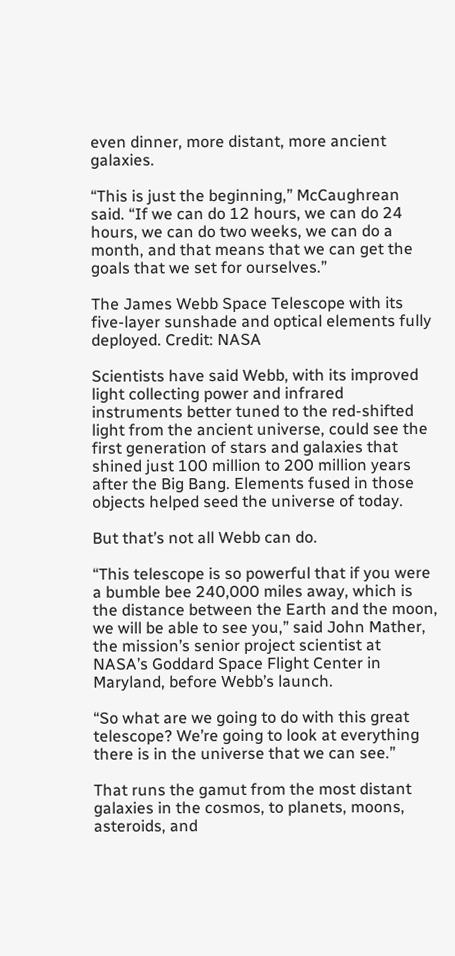even dinner, more distant, more ancient galaxies.

“This is just the beginning,” McCaughrean said. “If we can do 12 hours, we can do 24 hours, we can do two weeks, we can do a month, and that means that we can get the goals that we set for ourselves.”

The James Webb Space Telescope with its five-layer sunshade and optical elements fully deployed. Credit: NASA

Scientists have said Webb, with its improved light collecting power and infrared instruments better tuned to the red-shifted light from the ancient universe, could see the first generation of stars and galaxies that shined just 100 million to 200 million years after the Big Bang. Elements fused in those objects helped seed the universe of today.

But that’s not all Webb can do.

“This telescope is so powerful that if you were a bumble bee 240,000 miles away, which is the distance between the Earth and the moon, we will be able to see you,” said John Mather, the mission’s senior project scientist at NASA’s Goddard Space Flight Center in Maryland, before Webb’s launch.

“So what are we going to do with this great telescope? We’re going to look at everything there is in the universe that we can see.”

That runs the gamut from the most distant galaxies in the cosmos, to planets, moons, asteroids, and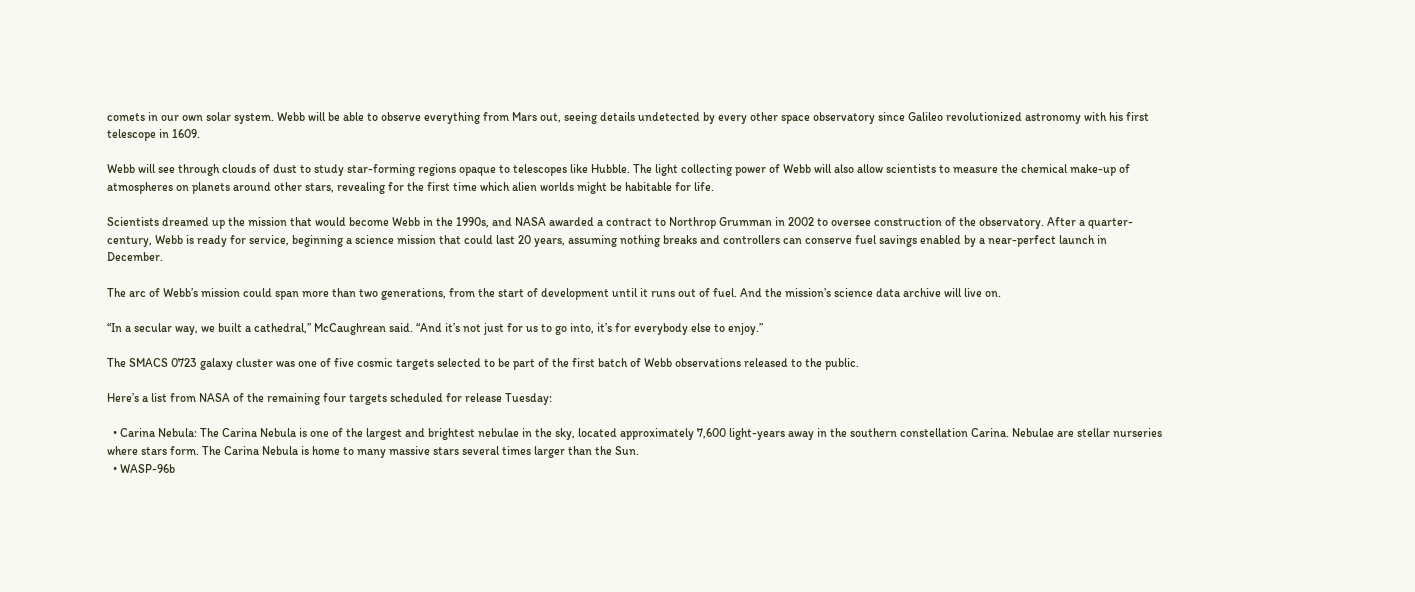comets in our own solar system. Webb will be able to observe everything from Mars out, seeing details undetected by every other space observatory since Galileo revolutionized astronomy with his first telescope in 1609.

Webb will see through clouds of dust to study star-forming regions opaque to telescopes like Hubble. The light collecting power of Webb will also allow scientists to measure the chemical make-up of atmospheres on planets around other stars, revealing for the first time which alien worlds might be habitable for life.

Scientists dreamed up the mission that would become Webb in the 1990s, and NASA awarded a contract to Northrop Grumman in 2002 to oversee construction of the observatory. After a quarter-century, Webb is ready for service, beginning a science mission that could last 20 years, assuming nothing breaks and controllers can conserve fuel savings enabled by a near-perfect launch in December.

The arc of Webb’s mission could span more than two generations, from the start of development until it runs out of fuel. And the mission’s science data archive will live on.

“In a secular way, we built a cathedral,” McCaughrean said. “And it’s not just for us to go into, it’s for everybody else to enjoy.”

The SMACS 0723 galaxy cluster was one of five cosmic targets selected to be part of the first batch of Webb observations released to the public.

Here’s a list from NASA of the remaining four targets scheduled for release Tuesday:

  • Carina Nebula: The Carina Nebula is one of the largest and brightest nebulae in the sky, located approximately 7,600 light-years away in the southern constellation Carina. Nebulae are stellar nurseries where stars form. The Carina Nebula is home to many massive stars several times larger than the Sun.
  • WASP-96b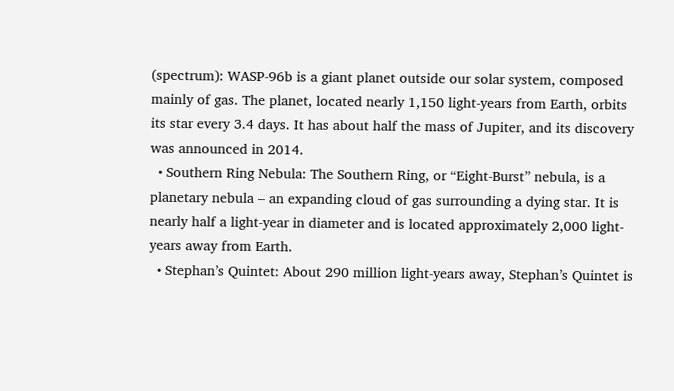(spectrum): WASP-96b is a giant planet outside our solar system, composed mainly of gas. The planet, located nearly 1,150 light-years from Earth, orbits its star every 3.4 days. It has about half the mass of Jupiter, and its discovery was announced in 2014.
  • Southern Ring Nebula: The Southern Ring, or “Eight-Burst” nebula, is a planetary nebula – an expanding cloud of gas surrounding a dying star. It is nearly half a light-year in diameter and is located approximately 2,000 light-years away from Earth.
  • Stephan’s Quintet: About 290 million light-years away, Stephan’s Quintet is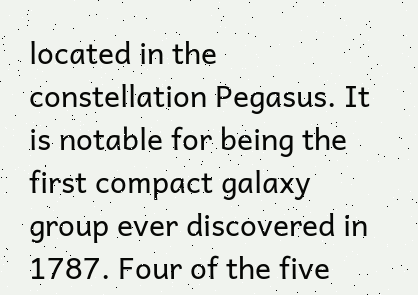located in the constellation Pegasus. It is notable for being the first compact galaxy group ever discovered in 1787. Four of the five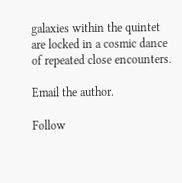galaxies within the quintet are locked in a cosmic dance of repeated close encounters.

Email the author.

Follow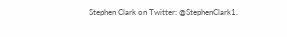Stephen Clark on Twitter: @StephenClark1.